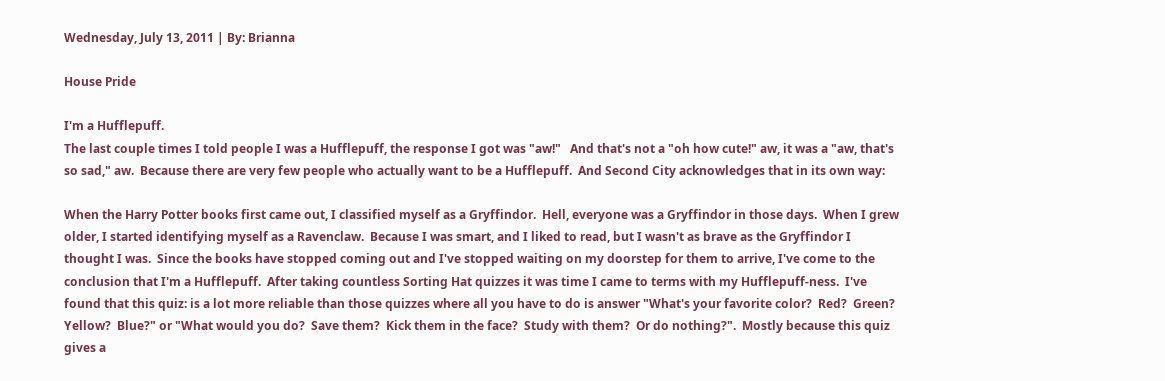Wednesday, July 13, 2011 | By: Brianna

House Pride

I'm a Hufflepuff.
The last couple times I told people I was a Hufflepuff, the response I got was "aw!"   And that's not a "oh how cute!" aw, it was a "aw, that's so sad," aw.  Because there are very few people who actually want to be a Hufflepuff.  And Second City acknowledges that in its own way:

When the Harry Potter books first came out, I classified myself as a Gryffindor.  Hell, everyone was a Gryffindor in those days.  When I grew older, I started identifying myself as a Ravenclaw.  Because I was smart, and I liked to read, but I wasn't as brave as the Gryffindor I thought I was.  Since the books have stopped coming out and I've stopped waiting on my doorstep for them to arrive, I've come to the conclusion that I'm a Hufflepuff.  After taking countless Sorting Hat quizzes it was time I came to terms with my Hufflepuff-ness.  I've found that this quiz: is a lot more reliable than those quizzes where all you have to do is answer "What's your favorite color?  Red?  Green?  Yellow?  Blue?" or "What would you do?  Save them?  Kick them in the face?  Study with them?  Or do nothing?".  Mostly because this quiz gives a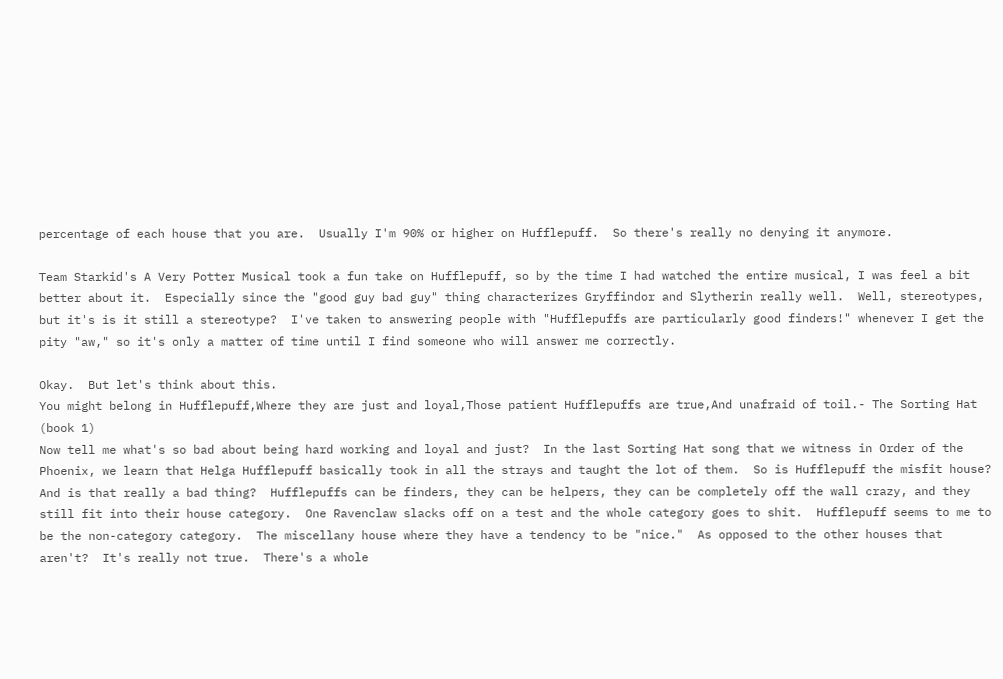percentage of each house that you are.  Usually I'm 90% or higher on Hufflepuff.  So there's really no denying it anymore.

Team Starkid's A Very Potter Musical took a fun take on Hufflepuff, so by the time I had watched the entire musical, I was feel a bit better about it.  Especially since the "good guy bad guy" thing characterizes Gryffindor and Slytherin really well.  Well, stereotypes, but it's is it still a stereotype?  I've taken to answering people with "Hufflepuffs are particularly good finders!" whenever I get the pity "aw," so it's only a matter of time until I find someone who will answer me correctly.

Okay.  But let's think about this.
You might belong in Hufflepuff,Where they are just and loyal,Those patient Hufflepuffs are true,And unafraid of toil.- The Sorting Hat (book 1)
Now tell me what's so bad about being hard working and loyal and just?  In the last Sorting Hat song that we witness in Order of the Phoenix, we learn that Helga Hufflepuff basically took in all the strays and taught the lot of them.  So is Hufflepuff the misfit house?  And is that really a bad thing?  Hufflepuffs can be finders, they can be helpers, they can be completely off the wall crazy, and they still fit into their house category.  One Ravenclaw slacks off on a test and the whole category goes to shit.  Hufflepuff seems to me to be the non-category category.  The miscellany house where they have a tendency to be "nice."  As opposed to the other houses that aren't?  It's really not true.  There's a whole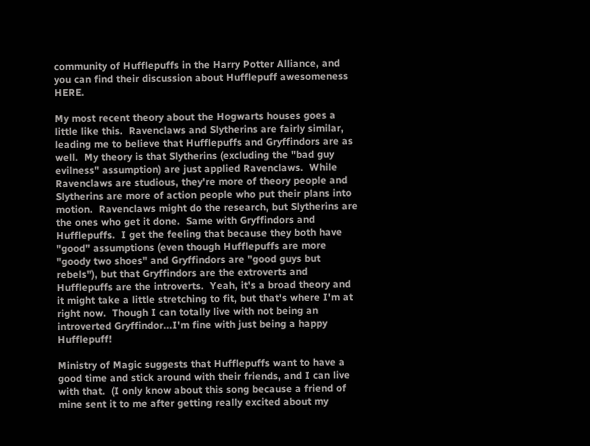community of Hufflepuffs in the Harry Potter Alliance, and you can find their discussion about Hufflepuff awesomeness HERE.

My most recent theory about the Hogwarts houses goes a little like this.  Ravenclaws and Slytherins are fairly similar, leading me to believe that Hufflepuffs and Gryffindors are as well.  My theory is that Slytherins (excluding the "bad guy evilness" assumption) are just applied Ravenclaws.  While Ravenclaws are studious, they're more of theory people and Slytherins are more of action people who put their plans into motion.  Ravenclaws might do the research, but Slytherins are the ones who get it done.  Same with Gryffindors and Hufflepuffs.  I get the feeling that because they both have "good" assumptions (even though Hufflepuffs are more "goody two shoes" and Gryffindors are "good guys but rebels"), but that Gryffindors are the extroverts and Hufflepuffs are the introverts.  Yeah, it's a broad theory and it might take a little stretching to fit, but that's where I'm at right now.  Though I can totally live with not being an introverted Gryffindor...I'm fine with just being a happy Hufflepuff!

Ministry of Magic suggests that Hufflepuffs want to have a good time and stick around with their friends, and I can live with that.  (I only know about this song because a friend of mine sent it to me after getting really excited about my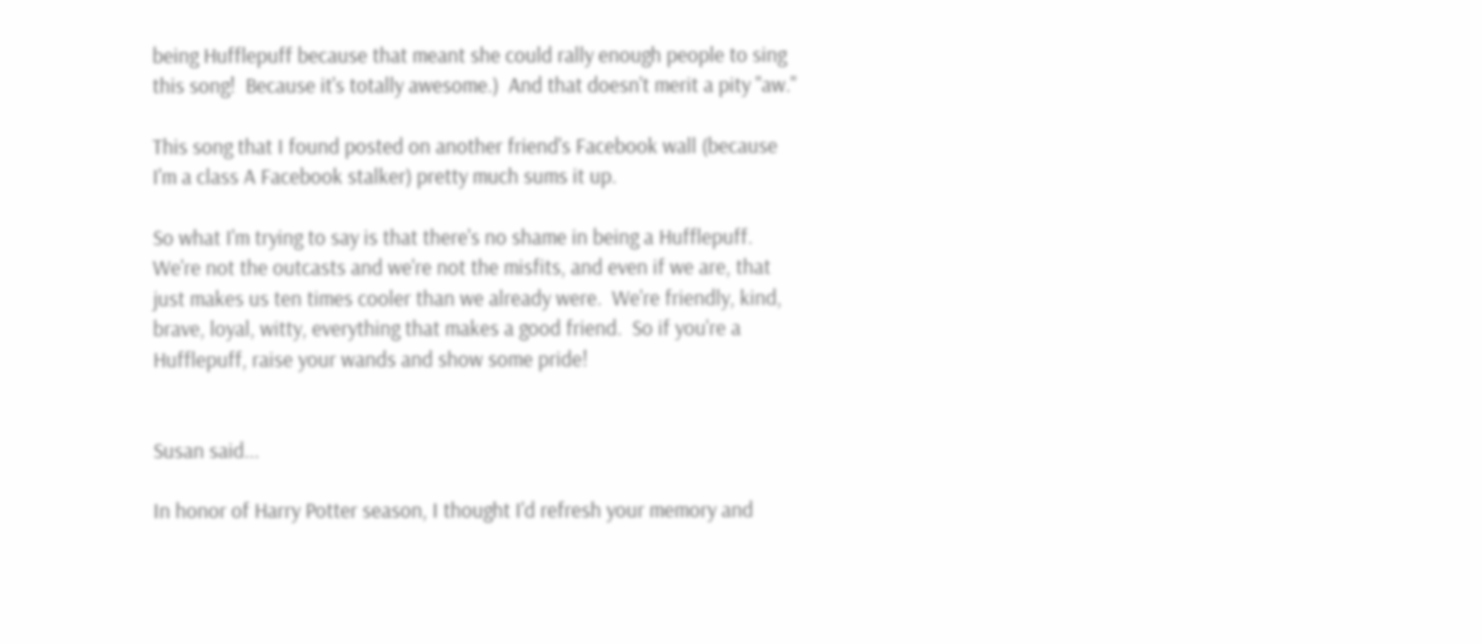being Hufflepuff because that meant she could rally enough people to sing this song!  Because it's totally awesome.)  And that doesn't merit a pity "aw."

This song that I found posted on another friend's Facebook wall (because I'm a class A Facebook stalker) pretty much sums it up.

So what I'm trying to say is that there's no shame in being a Hufflepuff.  We're not the outcasts and we're not the misfits, and even if we are, that just makes us ten times cooler than we already were.  We're friendly, kind, brave, loyal, witty, everything that makes a good friend.  So if you're a Hufflepuff, raise your wands and show some pride!


Susan said...

In honor of Harry Potter season, I thought I'd refresh your memory and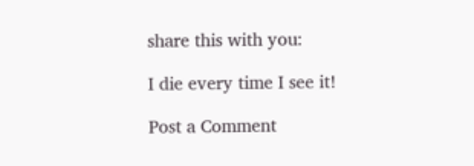share this with you:

I die every time I see it!

Post a Comment